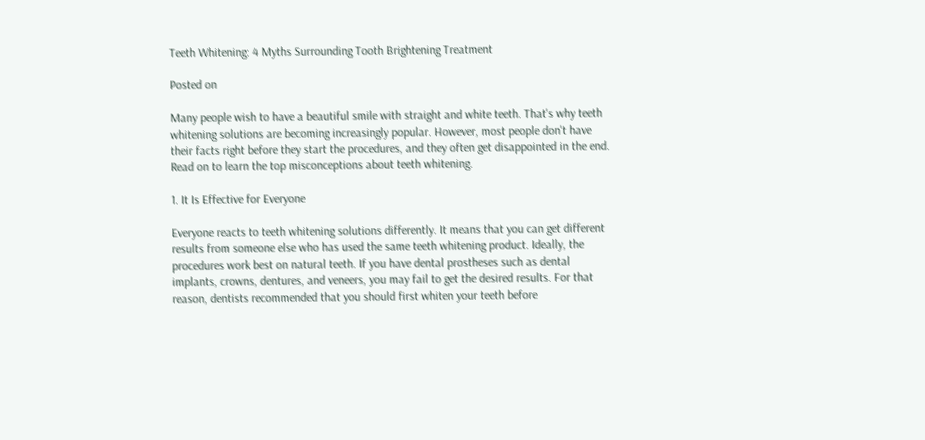Teeth Whitening: 4 Myths Surrounding Tooth Brightening Treatment

Posted on

Many people wish to have a beautiful smile with straight and white teeth. That's why teeth whitening solutions are becoming increasingly popular. However, most people don't have their facts right before they start the procedures, and they often get disappointed in the end. Read on to learn the top misconceptions about teeth whitening.

1. It Is Effective for Everyone

Everyone reacts to teeth whitening solutions differently. It means that you can get different results from someone else who has used the same teeth whitening product. Ideally, the procedures work best on natural teeth. If you have dental prostheses such as dental implants, crowns, dentures, and veneers, you may fail to get the desired results. For that reason, dentists recommended that you should first whiten your teeth before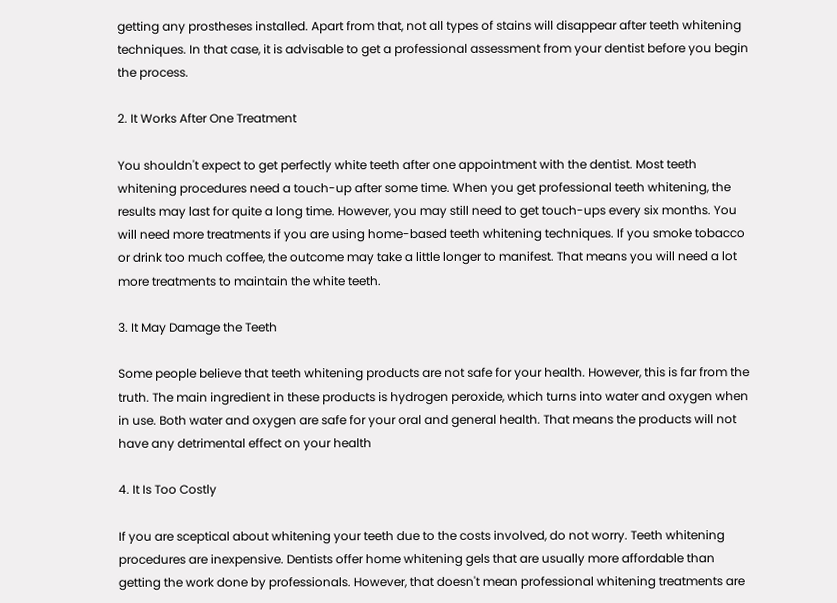getting any prostheses installed. Apart from that, not all types of stains will disappear after teeth whitening techniques. In that case, it is advisable to get a professional assessment from your dentist before you begin the process.

2. It Works After One Treatment

You shouldn't expect to get perfectly white teeth after one appointment with the dentist. Most teeth whitening procedures need a touch-up after some time. When you get professional teeth whitening, the results may last for quite a long time. However, you may still need to get touch-ups every six months. You will need more treatments if you are using home-based teeth whitening techniques. If you smoke tobacco or drink too much coffee, the outcome may take a little longer to manifest. That means you will need a lot more treatments to maintain the white teeth.

3. It May Damage the Teeth

Some people believe that teeth whitening products are not safe for your health. However, this is far from the truth. The main ingredient in these products is hydrogen peroxide, which turns into water and oxygen when in use. Both water and oxygen are safe for your oral and general health. That means the products will not have any detrimental effect on your health

4. It Is Too Costly

If you are sceptical about whitening your teeth due to the costs involved, do not worry. Teeth whitening procedures are inexpensive. Dentists offer home whitening gels that are usually more affordable than getting the work done by professionals. However, that doesn't mean professional whitening treatments are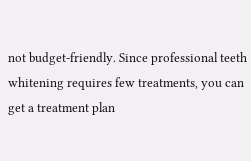not budget-friendly. Since professional teeth whitening requires few treatments, you can get a treatment plan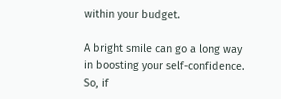within your budget.

A bright smile can go a long way in boosting your self-confidence. So, if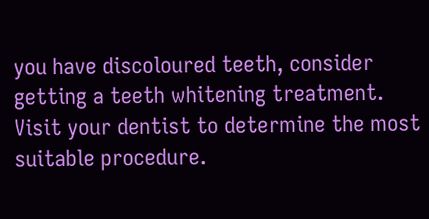you have discoloured teeth, consider getting a teeth whitening treatment. Visit your dentist to determine the most suitable procedure.